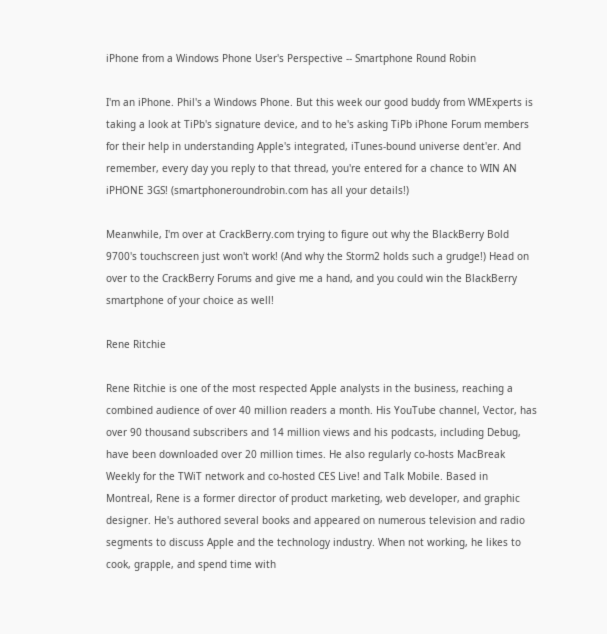iPhone from a Windows Phone User's Perspective -- Smartphone Round Robin

I'm an iPhone. Phil's a Windows Phone. But this week our good buddy from WMExperts is taking a look at TiPb's signature device, and to he's asking TiPb iPhone Forum members for their help in understanding Apple's integrated, iTunes-bound universe dent'er. And remember, every day you reply to that thread, you're entered for a chance to WIN AN iPHONE 3GS! (smartphoneroundrobin.com has all your details!)

Meanwhile, I'm over at CrackBerry.com trying to figure out why the BlackBerry Bold 9700's touchscreen just won't work! (And why the Storm2 holds such a grudge!) Head on over to the CrackBerry Forums and give me a hand, and you could win the BlackBerry smartphone of your choice as well!

Rene Ritchie

Rene Ritchie is one of the most respected Apple analysts in the business, reaching a combined audience of over 40 million readers a month. His YouTube channel, Vector, has over 90 thousand subscribers and 14 million views and his podcasts, including Debug, have been downloaded over 20 million times. He also regularly co-hosts MacBreak Weekly for the TWiT network and co-hosted CES Live! and Talk Mobile. Based in Montreal, Rene is a former director of product marketing, web developer, and graphic designer. He's authored several books and appeared on numerous television and radio segments to discuss Apple and the technology industry. When not working, he likes to cook, grapple, and spend time with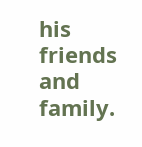his friends and family.